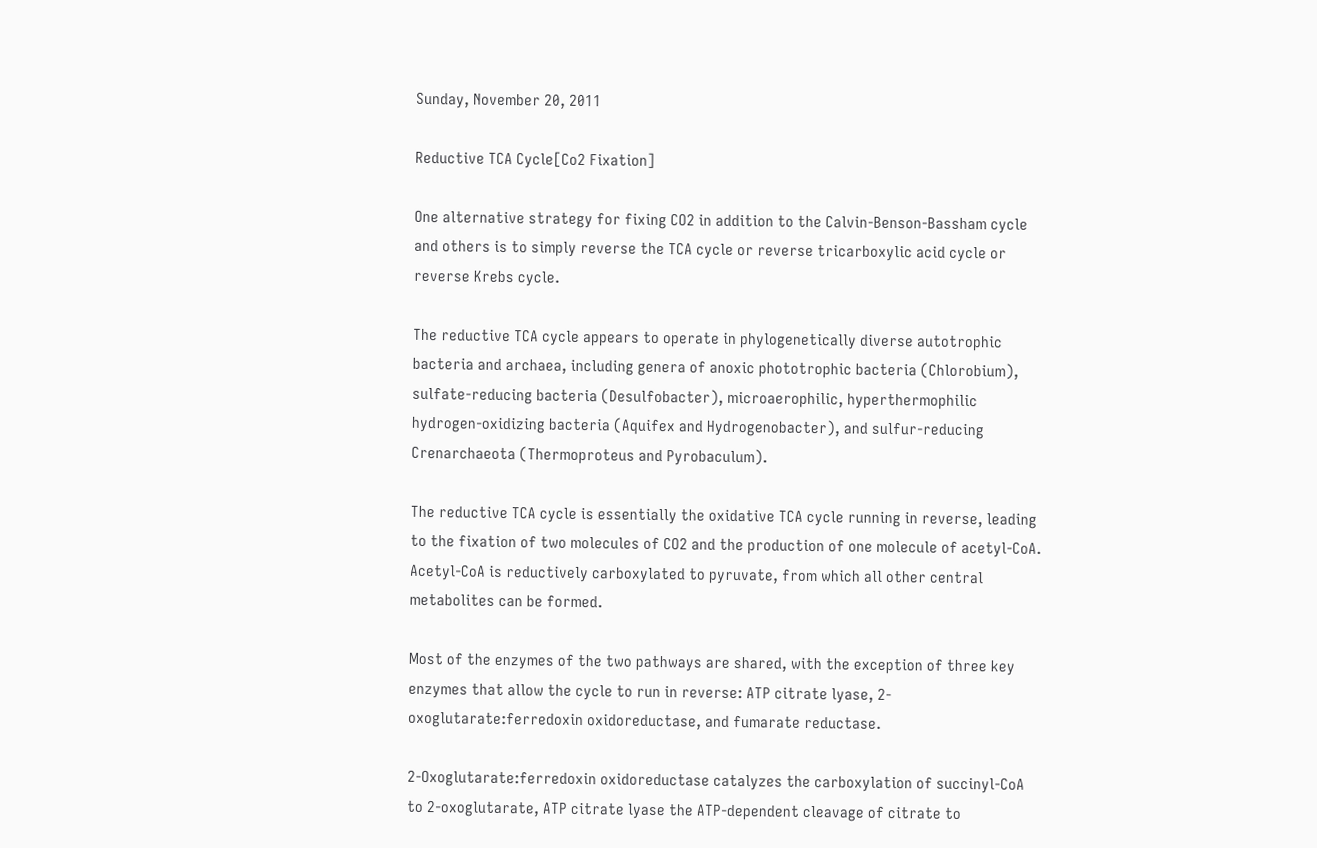Sunday, November 20, 2011

Reductive TCA Cycle[Co2 Fixation]

One alternative strategy for fixing CO2 in addition to the Calvin-Benson-Bassham cycle and others is to simply reverse the TCA cycle or reverse tricarboxylic acid cycle or reverse Krebs cycle.

The reductive TCA cycle appears to operate in phylogenetically diverse autotrophic bacteria and archaea, including genera of anoxic phototrophic bacteria (Chlorobium), sulfate-reducing bacteria (Desulfobacter), microaerophilic, hyperthermophilic hydrogen-oxidizing bacteria (Aquifex and Hydrogenobacter), and sulfur-reducing Crenarchaeota (Thermoproteus and Pyrobaculum).

The reductive TCA cycle is essentially the oxidative TCA cycle running in reverse, leading to the fixation of two molecules of CO2 and the production of one molecule of acetyl-CoA. Acetyl-CoA is reductively carboxylated to pyruvate, from which all other central metabolites can be formed.

Most of the enzymes of the two pathways are shared, with the exception of three key enzymes that allow the cycle to run in reverse: ATP citrate lyase, 2-oxoglutarate:ferredoxin oxidoreductase, and fumarate reductase.

2-Oxoglutarate:ferredoxin oxidoreductase catalyzes the carboxylation of succinyl-CoA to 2-oxoglutarate, ATP citrate lyase the ATP-dependent cleavage of citrate to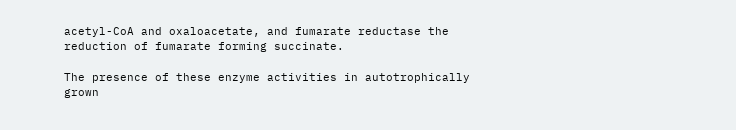acetyl-CoA and oxaloacetate, and fumarate reductase the reduction of fumarate forming succinate.

The presence of these enzyme activities in autotrophically grown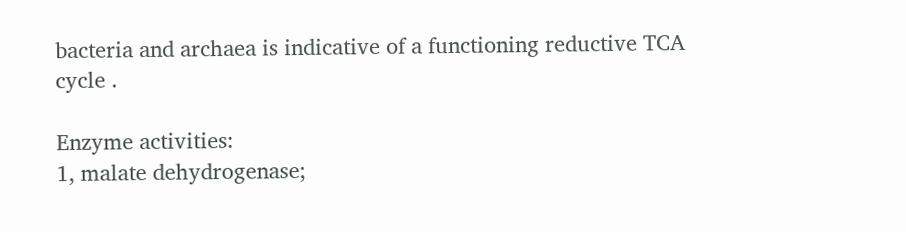bacteria and archaea is indicative of a functioning reductive TCA cycle .

Enzyme activities:
1, malate dehydrogenase;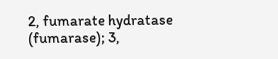2, fumarate hydratase (fumarase); 3,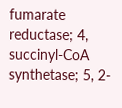fumarate reductase; 4, succinyl-CoA synthetase; 5, 2-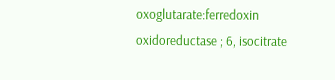oxoglutarate:ferredoxin oxidoreductase ; 6, isocitrate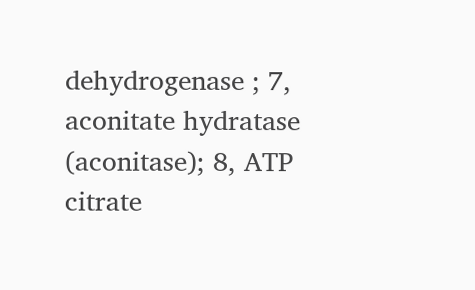dehydrogenase ; 7, aconitate hydratase (aconitase); 8, ATP citrate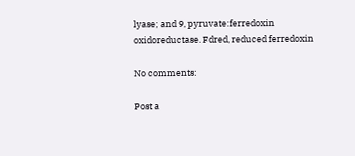lyase; and 9, pyruvate:ferredoxin oxidoreductase. Fdred, reduced ferredoxin

No comments:

Post a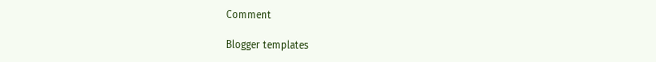Comment

Blogger templates